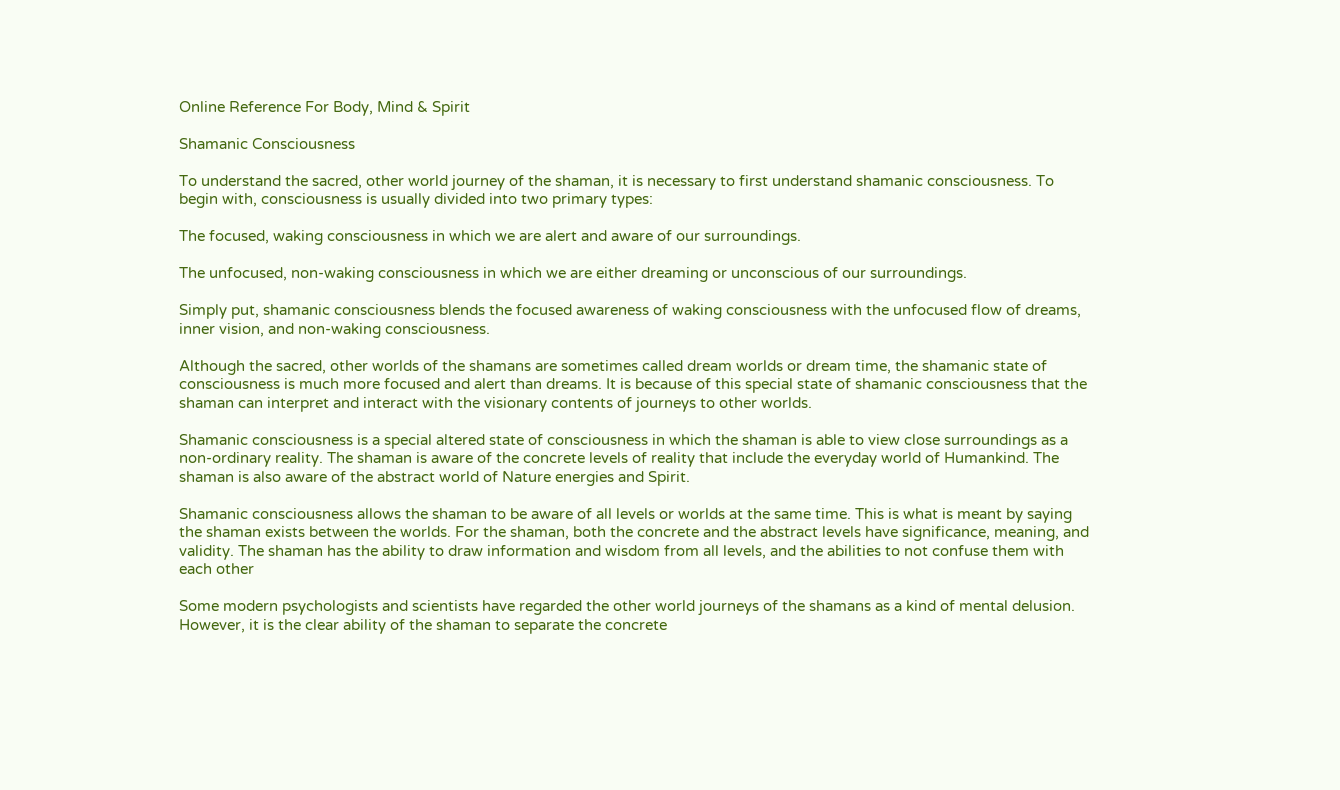Online Reference For Body, Mind & Spirit

Shamanic Consciousness

To understand the sacred, other world journey of the shaman, it is necessary to first understand shamanic consciousness. To begin with, consciousness is usually divided into two primary types:

The focused, waking consciousness in which we are alert and aware of our surroundings.

The unfocused, non-waking consciousness in which we are either dreaming or unconscious of our surroundings.

Simply put, shamanic consciousness blends the focused awareness of waking consciousness with the unfocused flow of dreams, inner vision, and non-waking consciousness.

Although the sacred, other worlds of the shamans are sometimes called dream worlds or dream time, the shamanic state of consciousness is much more focused and alert than dreams. It is because of this special state of shamanic consciousness that the shaman can interpret and interact with the visionary contents of journeys to other worlds.

Shamanic consciousness is a special altered state of consciousness in which the shaman is able to view close surroundings as a non-ordinary reality. The shaman is aware of the concrete levels of reality that include the everyday world of Humankind. The shaman is also aware of the abstract world of Nature energies and Spirit.

Shamanic consciousness allows the shaman to be aware of all levels or worlds at the same time. This is what is meant by saying the shaman exists between the worlds. For the shaman, both the concrete and the abstract levels have significance, meaning, and validity. The shaman has the ability to draw information and wisdom from all levels, and the abilities to not confuse them with each other

Some modern psychologists and scientists have regarded the other world journeys of the shamans as a kind of mental delusion. However, it is the clear ability of the shaman to separate the concrete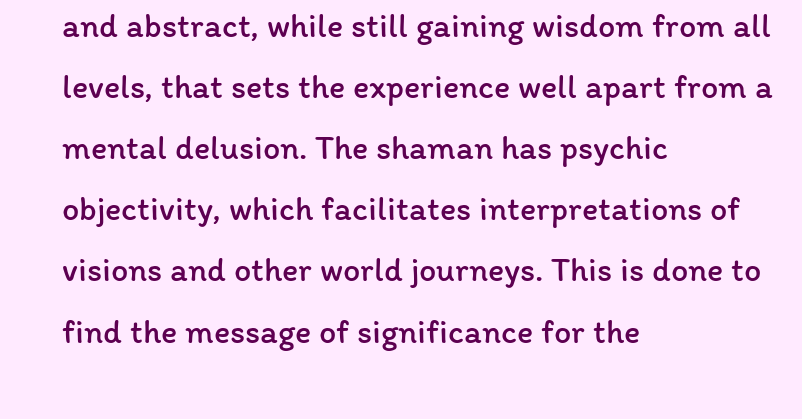and abstract, while still gaining wisdom from all levels, that sets the experience well apart from a mental delusion. The shaman has psychic objectivity, which facilitates interpretations of visions and other world journeys. This is done to find the message of significance for the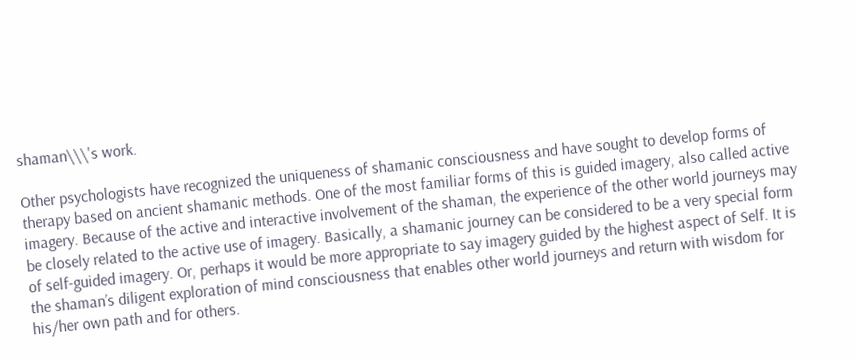shaman\\\'s work.

Other psychologists have recognized the uniqueness of shamanic consciousness and have sought to develop forms of therapy based on ancient shamanic methods. One of the most familiar forms of this is guided imagery, also called active imagery. Because of the active and interactive involvement of the shaman, the experience of the other world journeys may be closely related to the active use of imagery. Basically, a shamanic journey can be considered to be a very special form of self-guided imagery. Or, perhaps it would be more appropriate to say imagery guided by the highest aspect of Self. It is the shaman’s diligent exploration of mind consciousness that enables other world journeys and return with wisdom for his/her own path and for others.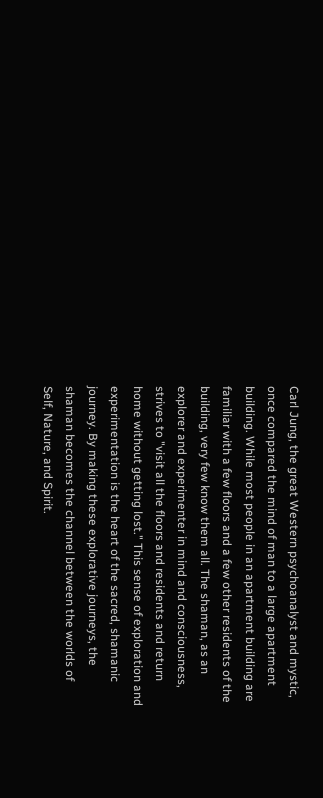Carl Jung, the great Western psychoanalyst and mystic, once compared the mind of man to a large apartment building. While most people in an apartment building are familiar with a few floors and a few other residents of the building, very few know them all. The shaman, as an explorer and experimenter in mind and consciousness, strives to "visit all the floors and residents and return home without getting lost." This sense of exploration and experimentation is the heart of the sacred, shamanic journey. By making these explorative journeys, the shaman becomes the channel between the worlds of Self, Nature, and Spirit.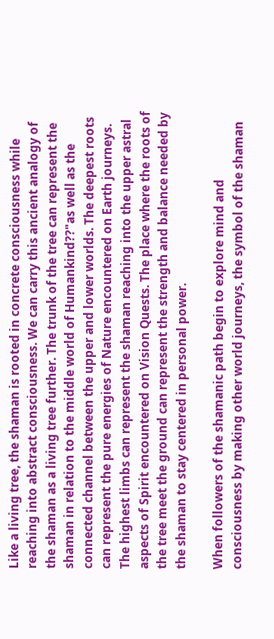Like a living tree, the shaman is rooted in concrete consciousness while reaching into abstract consciousness. We can carry this ancient analogy of the shaman as a living tree further. The trunk of the tree can represent the shaman in relation to the middle world of Humankind??"as well as the connected channel between the upper and lower worlds. The deepest roots can represent the pure energies of Nature encountered on Earth journeys. The highest limbs can represent the shaman reaching into the upper astral aspects of Spirit encountered on Vision Quests. The place where the roots of the tree meet the ground can represent the strength and balance needed by the shaman to stay centered in personal power.

When followers of the shamanic path begin to explore mind and consciousness by making other world journeys, the symbol of the shaman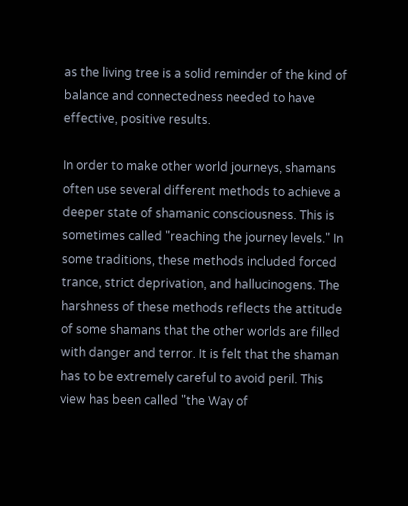as the living tree is a solid reminder of the kind of balance and connectedness needed to have effective, positive results.

In order to make other world journeys, shamans often use several different methods to achieve a deeper state of shamanic consciousness. This is sometimes called "reaching the journey levels." In some traditions, these methods included forced trance, strict deprivation, and hallucinogens. The harshness of these methods reflects the attitude of some shamans that the other worlds are filled with danger and terror. It is felt that the shaman has to be extremely careful to avoid peril. This view has been called "the Way of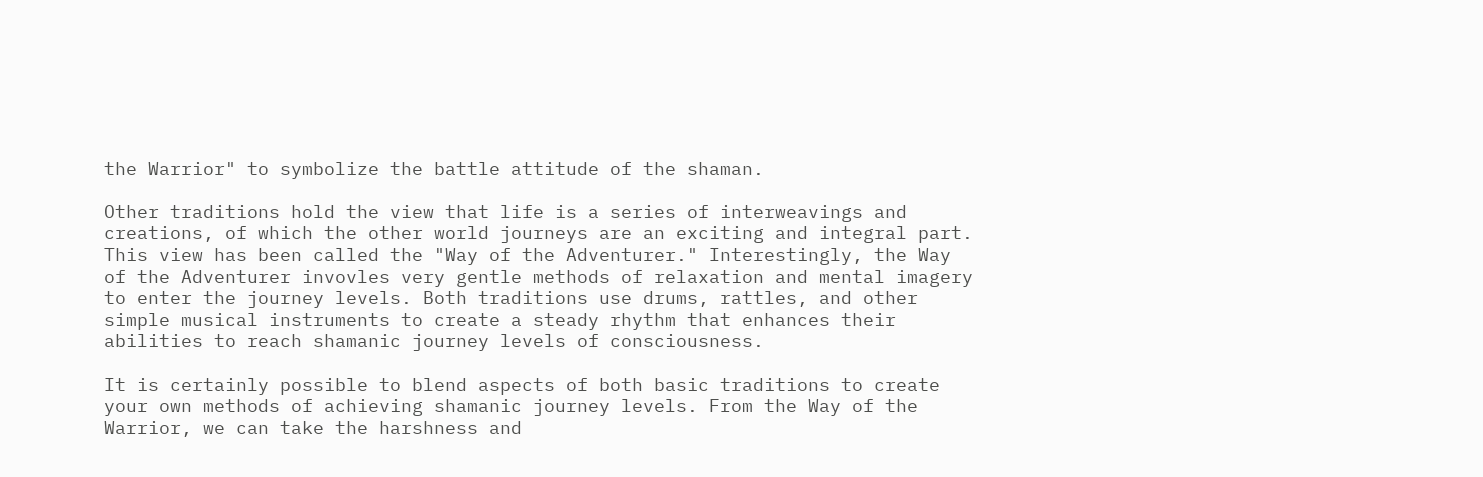the Warrior" to symbolize the battle attitude of the shaman.

Other traditions hold the view that life is a series of interweavings and creations, of which the other world journeys are an exciting and integral part. This view has been called the "Way of the Adventurer." Interestingly, the Way of the Adventurer invovles very gentle methods of relaxation and mental imagery to enter the journey levels. Both traditions use drums, rattles, and other simple musical instruments to create a steady rhythm that enhances their abilities to reach shamanic journey levels of consciousness.

It is certainly possible to blend aspects of both basic traditions to create your own methods of achieving shamanic journey levels. From the Way of the Warrior, we can take the harshness and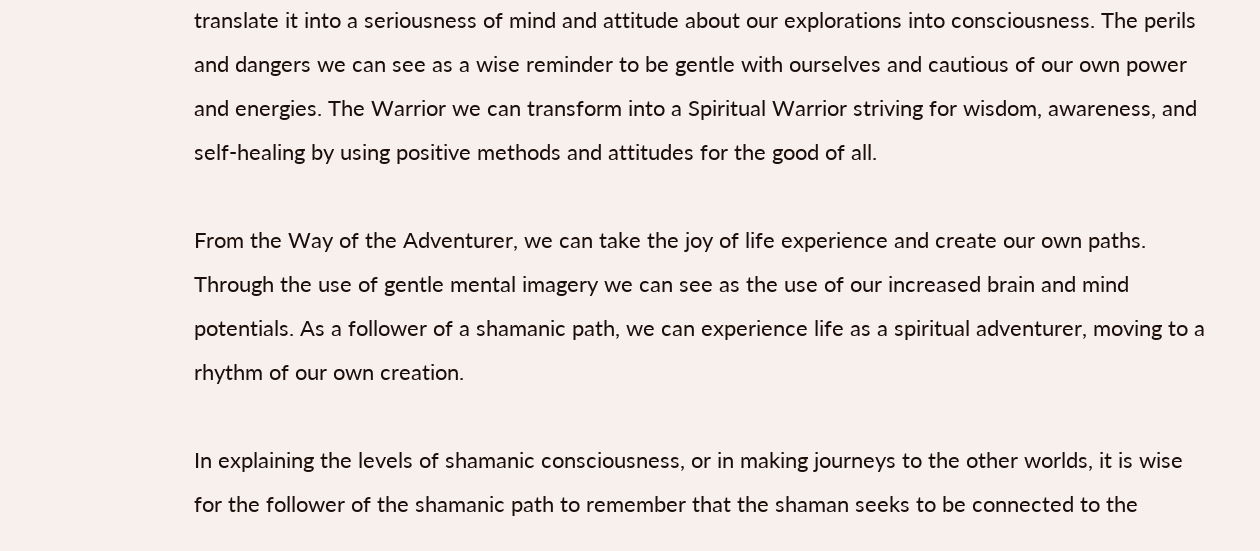translate it into a seriousness of mind and attitude about our explorations into consciousness. The perils and dangers we can see as a wise reminder to be gentle with ourselves and cautious of our own power and energies. The Warrior we can transform into a Spiritual Warrior striving for wisdom, awareness, and self-healing by using positive methods and attitudes for the good of all.

From the Way of the Adventurer, we can take the joy of life experience and create our own paths. Through the use of gentle mental imagery we can see as the use of our increased brain and mind potentials. As a follower of a shamanic path, we can experience life as a spiritual adventurer, moving to a rhythm of our own creation.

In explaining the levels of shamanic consciousness, or in making journeys to the other worlds, it is wise for the follower of the shamanic path to remember that the shaman seeks to be connected to the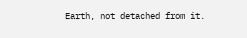Earth, not detached from it.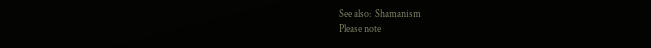See also:  Shamanism
Please note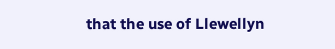that the use of Llewellyn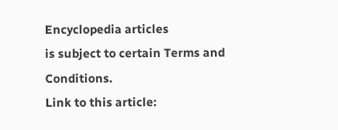Encyclopedia articles
is subject to certain Terms and Conditions.
Link to this article: